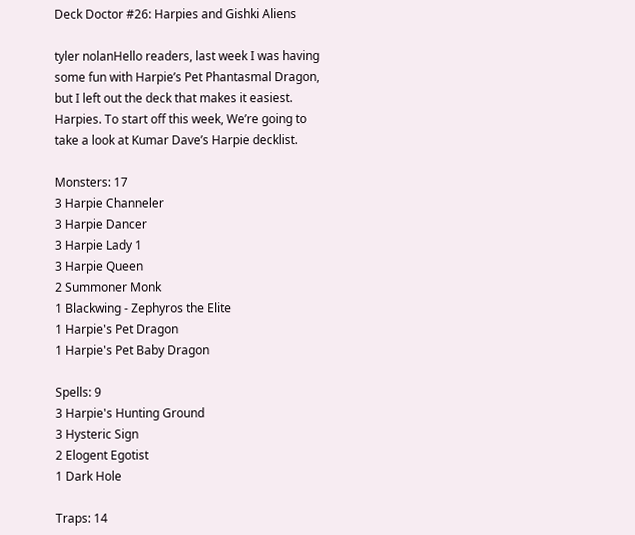Deck Doctor #26: Harpies and Gishki Aliens

tyler nolanHello readers, last week I was having some fun with Harpie’s Pet Phantasmal Dragon, but I left out the deck that makes it easiest. Harpies. To start off this week, We’re going to take a look at Kumar Dave’s Harpie decklist.

Monsters: 17
3 Harpie Channeler
3 Harpie Dancer
3 Harpie Lady 1
3 Harpie Queen
2 Summoner Monk
1 Blackwing - Zephyros the Elite
1 Harpie's Pet Dragon
1 Harpie's Pet Baby Dragon

Spells: 9
3 Harpie's Hunting Ground
3 Hysteric Sign
2 Elogent Egotist
1 Dark Hole

Traps: 14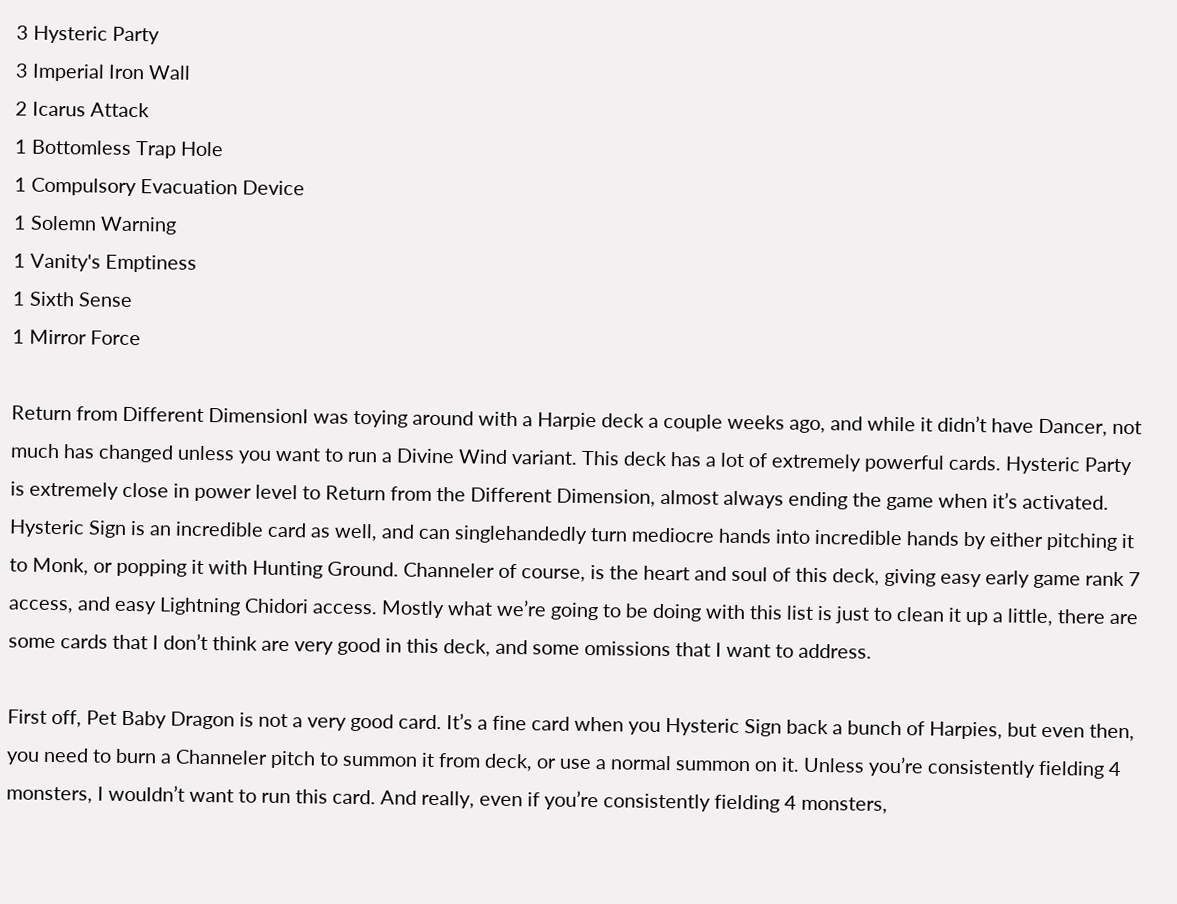3 Hysteric Party
3 Imperial Iron Wall
2 Icarus Attack
1 Bottomless Trap Hole
1 Compulsory Evacuation Device
1 Solemn Warning
1 Vanity's Emptiness
1 Sixth Sense
1 Mirror Force

Return from Different DimensionI was toying around with a Harpie deck a couple weeks ago, and while it didn’t have Dancer, not much has changed unless you want to run a Divine Wind variant. This deck has a lot of extremely powerful cards. Hysteric Party is extremely close in power level to Return from the Different Dimension, almost always ending the game when it’s activated. Hysteric Sign is an incredible card as well, and can singlehandedly turn mediocre hands into incredible hands by either pitching it to Monk, or popping it with Hunting Ground. Channeler of course, is the heart and soul of this deck, giving easy early game rank 7 access, and easy Lightning Chidori access. Mostly what we’re going to be doing with this list is just to clean it up a little, there are some cards that I don’t think are very good in this deck, and some omissions that I want to address.

First off, Pet Baby Dragon is not a very good card. It’s a fine card when you Hysteric Sign back a bunch of Harpies, but even then, you need to burn a Channeler pitch to summon it from deck, or use a normal summon on it. Unless you’re consistently fielding 4 monsters, I wouldn’t want to run this card. And really, even if you’re consistently fielding 4 monsters,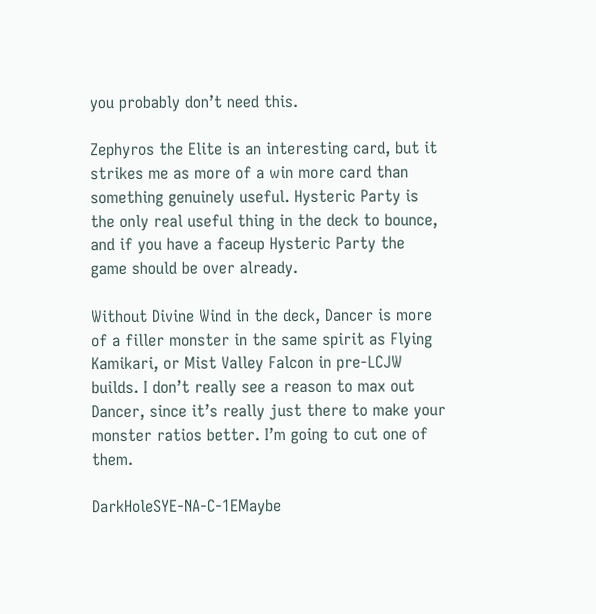you probably don’t need this.

Zephyros the Elite is an interesting card, but it strikes me as more of a win more card than something genuinely useful. Hysteric Party is the only real useful thing in the deck to bounce, and if you have a faceup Hysteric Party the game should be over already.

Without Divine Wind in the deck, Dancer is more of a filler monster in the same spirit as Flying Kamikari, or Mist Valley Falcon in pre-LCJW builds. I don’t really see a reason to max out Dancer, since it’s really just there to make your monster ratios better. I’m going to cut one of them.

DarkHoleSYE-NA-C-1EMaybe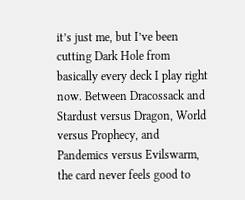it’s just me, but I’ve been cutting Dark Hole from basically every deck I play right now. Between Dracossack and Stardust versus Dragon, World versus Prophecy, and Pandemics versus Evilswarm, the card never feels good to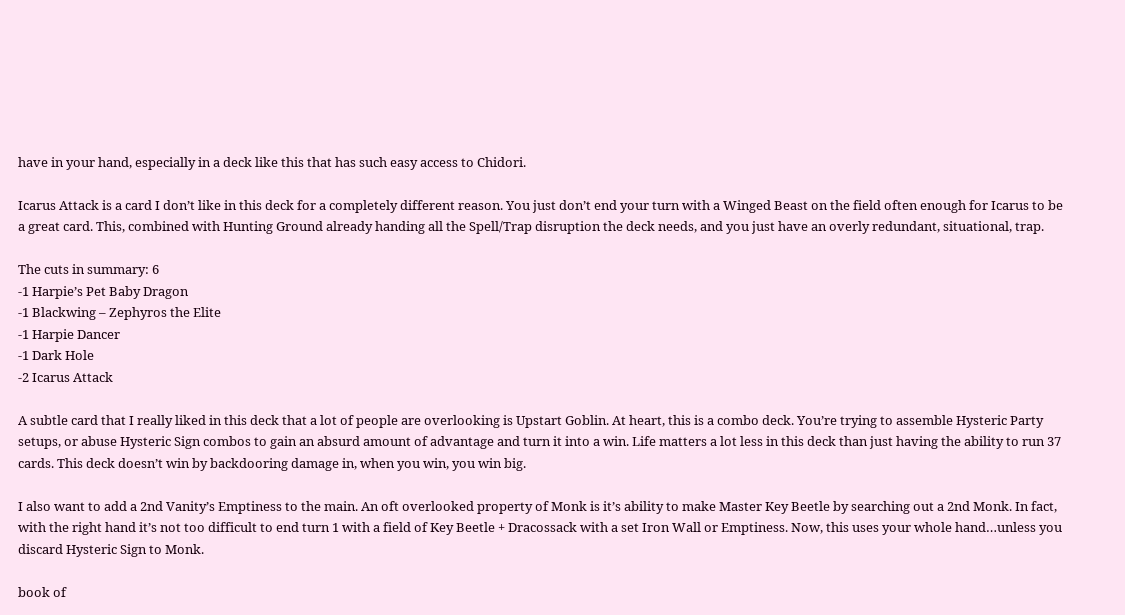have in your hand, especially in a deck like this that has such easy access to Chidori.

Icarus Attack is a card I don’t like in this deck for a completely different reason. You just don’t end your turn with a Winged Beast on the field often enough for Icarus to be a great card. This, combined with Hunting Ground already handing all the Spell/Trap disruption the deck needs, and you just have an overly redundant, situational, trap.

The cuts in summary: 6
-1 Harpie’s Pet Baby Dragon
-1 Blackwing – Zephyros the Elite
-1 Harpie Dancer
-1 Dark Hole
-2 Icarus Attack

A subtle card that I really liked in this deck that a lot of people are overlooking is Upstart Goblin. At heart, this is a combo deck. You’re trying to assemble Hysteric Party setups, or abuse Hysteric Sign combos to gain an absurd amount of advantage and turn it into a win. Life matters a lot less in this deck than just having the ability to run 37 cards. This deck doesn’t win by backdooring damage in, when you win, you win big.

I also want to add a 2nd Vanity’s Emptiness to the main. An oft overlooked property of Monk is it’s ability to make Master Key Beetle by searching out a 2nd Monk. In fact, with the right hand it’s not too difficult to end turn 1 with a field of Key Beetle + Dracossack with a set Iron Wall or Emptiness. Now, this uses your whole hand…unless you discard Hysteric Sign to Monk.

book of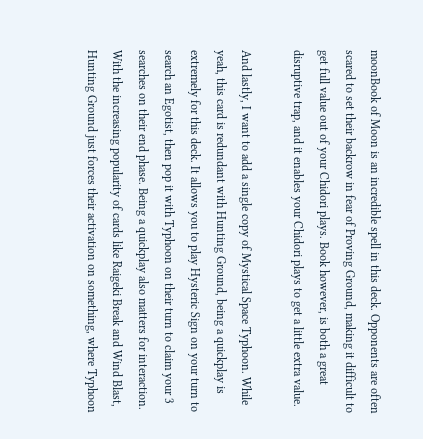moonBook of Moon is an incredible spell in this deck. Opponents are often scared to set their backrow in fear of Proving Ground, making it difficult to get full value out of your Chidori plays. Book however, is both a great disruptive trap, and it enables your Chidori plays to get a little extra value.

And lastly, I want to add a single copy of Mystical Space Typhoon. While yeah, this card is redundant with Hunting Ground, being a quickplay is extremely for this deck. It allows you to play Hysteric Sign on your turn to search an Egotist, then pop it with Typhoon on their turn to claim your 3 searches on their end phase. Being a quickplay also matters for interaction. With the increasing popularity of cards like Raigeki Break and Wind Blast, Hunting Ground just forces their activation on something, where Typhoon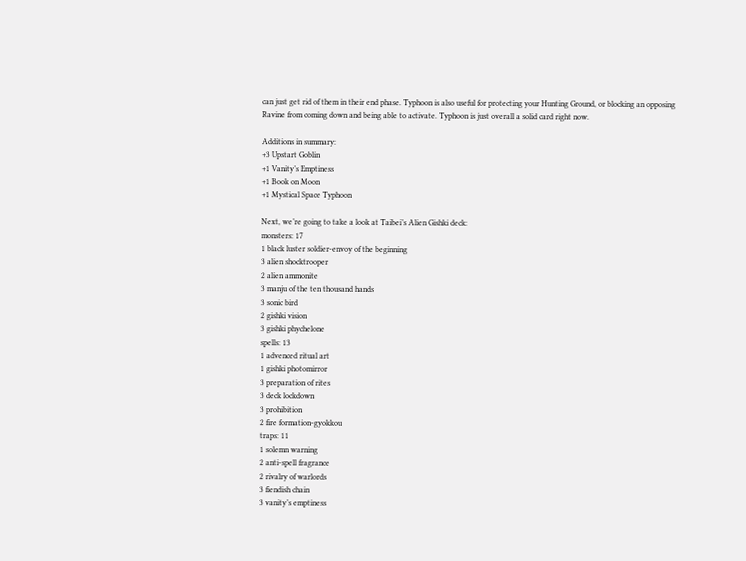can just get rid of them in their end phase. Typhoon is also useful for protecting your Hunting Ground, or blocking an opposing Ravine from coming down and being able to activate. Typhoon is just overall a solid card right now.

Additions in summary:
+3 Upstart Goblin
+1 Vanity’s Emptiness
+1 Book on Moon
+1 Mystical Space Typhoon

Next, we’re going to take a look at Taibei’s Alien Gishki deck:
monsters: 17
1 black luster soldier-envoy of the beginning
3 alien shocktrooper
2 alien ammonite
3 manju of the ten thousand hands
3 sonic bird
2 gishki vision
3 gishki phychelone
spells: 13
1 advenced ritual art
1 gishki photomirror
3 preparation of rites
3 deck lockdown
3 prohibition
2 fire formation-gyokkou
traps: 11
1 solemn warning
2 anti-spell fragrance
2 rivalry of warlords
3 fiendish chain
3 vanity’s emptiness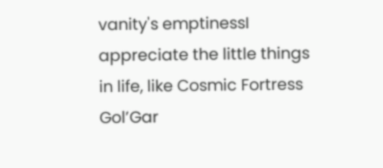vanity's emptinessI appreciate the little things in life, like Cosmic Fortress Gol’Gar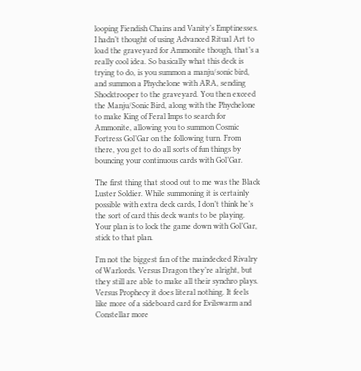looping Fiendish Chains and Vanity’s Emptinesses. I hadn’t thought of using Advanced Ritual Art to load the graveyard for Ammonite though, that’s a really cool idea. So basically what this deck is trying to do, is you summon a manju/sonic bird, and summon a Phychelone with ARA, sending Shocktrooper to the graveyard. You then exceed the Manju/Sonic Bird, along with the Phychelone to make King of Feral Imps to search for Ammonite, allowing you to summon Cosmic Fortress Gol’Gar on the following turn. From there, you get to do all sorts of fun things by bouncing your continuous cards with Gol’Gar.

The first thing that stood out to me was the Black Luster Soldier. While summoning it is certainly possible with extra deck cards, I don’t think he’s the sort of card this deck wants to be playing. Your plan is to lock the game down with Gol’Gar, stick to that plan.

I’m not the biggest fan of the maindecked Rivalry of Warlords. Versus Dragon they’re alright, but they still are able to make all their synchro plays. Versus Prophecy it does literal nothing. It feels like more of a sideboard card for Evilswarm and Constellar more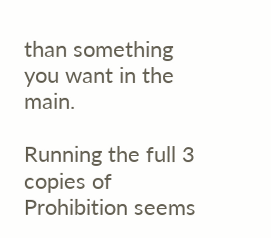than something you want in the main.

Running the full 3 copies of Prohibition seems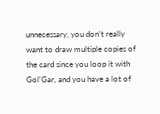unnecessary, you don’t really want to draw multiple copies of the card since you loop it with Gol’Gar, and you have a lot of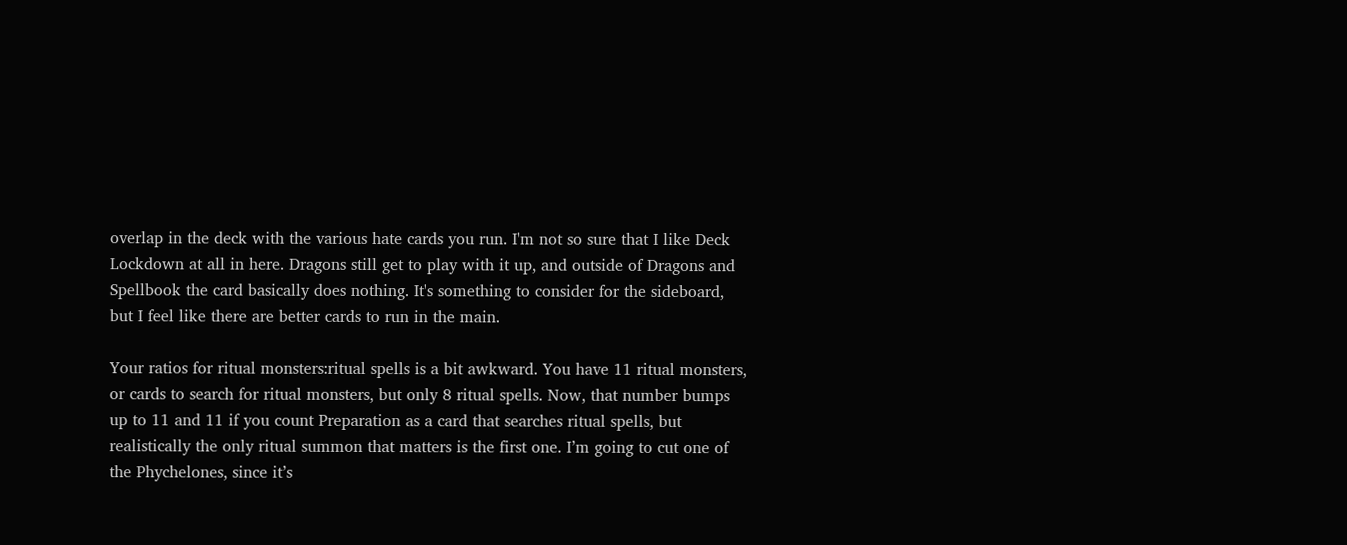overlap in the deck with the various hate cards you run. I'm not so sure that I like Deck Lockdown at all in here. Dragons still get to play with it up, and outside of Dragons and Spellbook the card basically does nothing. It's something to consider for the sideboard, but I feel like there are better cards to run in the main.

Your ratios for ritual monsters:ritual spells is a bit awkward. You have 11 ritual monsters, or cards to search for ritual monsters, but only 8 ritual spells. Now, that number bumps up to 11 and 11 if you count Preparation as a card that searches ritual spells, but realistically the only ritual summon that matters is the first one. I’m going to cut one of the Phychelones, since it’s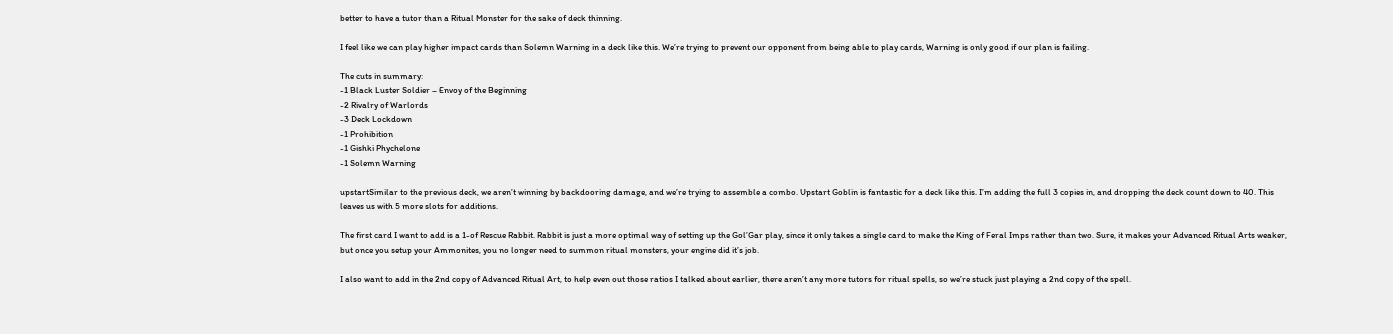better to have a tutor than a Ritual Monster for the sake of deck thinning.

I feel like we can play higher impact cards than Solemn Warning in a deck like this. We’re trying to prevent our opponent from being able to play cards, Warning is only good if our plan is failing.

The cuts in summary:
-1 Black Luster Soldier – Envoy of the Beginning
-2 Rivalry of Warlords
-3 Deck Lockdown
-1 Prohibition
-1 Gishki Phychelone
-1 Solemn Warning

upstartSimilar to the previous deck, we aren’t winning by backdooring damage, and we’re trying to assemble a combo. Upstart Goblin is fantastic for a deck like this. I’m adding the full 3 copies in, and dropping the deck count down to 40. This leaves us with 5 more slots for additions.

The first card I want to add is a 1-of Rescue Rabbit. Rabbit is just a more optimal way of setting up the Gol’Gar play, since it only takes a single card to make the King of Feral Imps rather than two. Sure, it makes your Advanced Ritual Arts weaker, but once you setup your Ammonites, you no longer need to summon ritual monsters, your engine did it’s job.

I also want to add in the 2nd copy of Advanced Ritual Art, to help even out those ratios I talked about earlier, there aren’t any more tutors for ritual spells, so we’re stuck just playing a 2nd copy of the spell.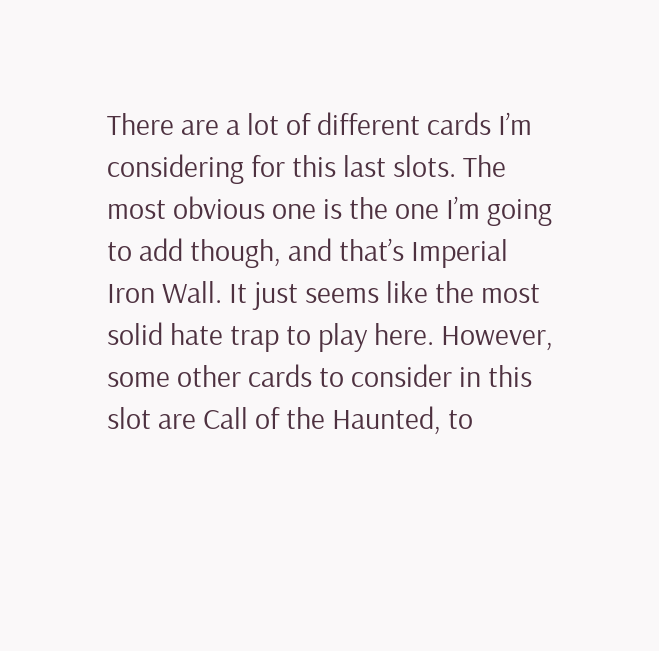There are a lot of different cards I’m considering for this last slots. The most obvious one is the one I’m going to add though, and that’s Imperial Iron Wall. It just seems like the most solid hate trap to play here. However, some other cards to consider in this slot are Call of the Haunted, to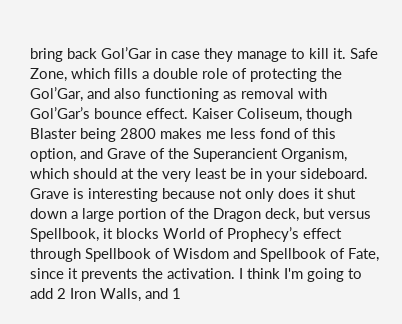bring back Gol’Gar in case they manage to kill it. Safe Zone, which fills a double role of protecting the Gol’Gar, and also functioning as removal with Gol’Gar’s bounce effect. Kaiser Coliseum, though Blaster being 2800 makes me less fond of this option, and Grave of the Superancient Organism, which should at the very least be in your sideboard. Grave is interesting because not only does it shut down a large portion of the Dragon deck, but versus Spellbook, it blocks World of Prophecy’s effect through Spellbook of Wisdom and Spellbook of Fate, since it prevents the activation. I think I'm going to add 2 Iron Walls, and 1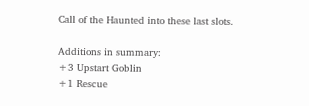Call of the Haunted into these last slots.

Additions in summary:
+3 Upstart Goblin
+1 Rescue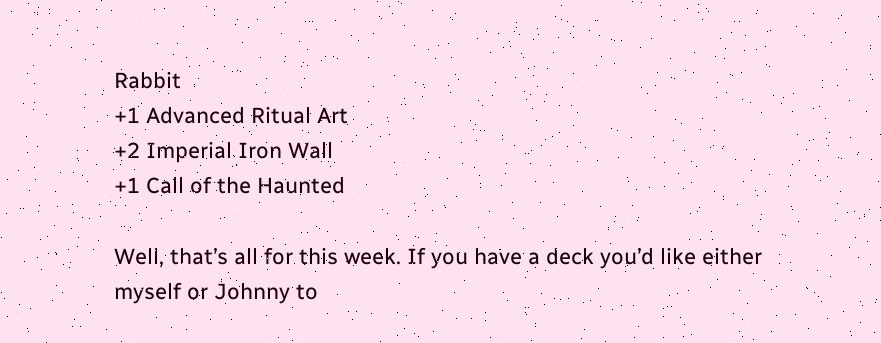Rabbit
+1 Advanced Ritual Art
+2 Imperial Iron Wall
+1 Call of the Haunted

Well, that’s all for this week. If you have a deck you’d like either myself or Johnny to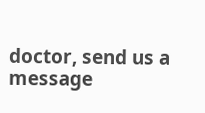doctor, send us a message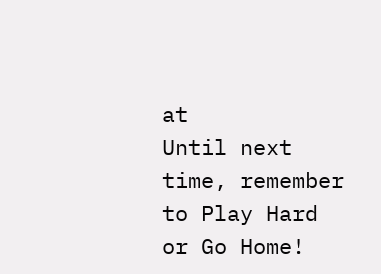at
Until next time, remember to Play Hard or Go Home!